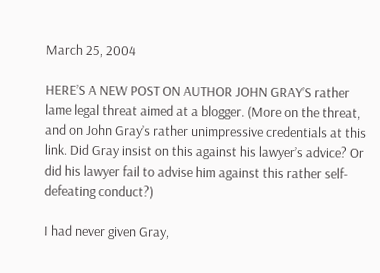March 25, 2004

HERE’S A NEW POST ON AUTHOR JOHN GRAY’S rather lame legal threat aimed at a blogger. (More on the threat, and on John Gray’s rather unimpressive credentials at this link. Did Gray insist on this against his lawyer’s advice? Or did his lawyer fail to advise him against this rather self-defeating conduct?)

I had never given Gray,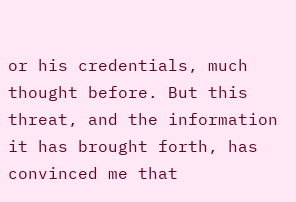or his credentials, much thought before. But this threat, and the information it has brought forth, has convinced me that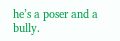he’s a poser and a bully.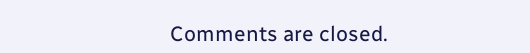Comments are closed.